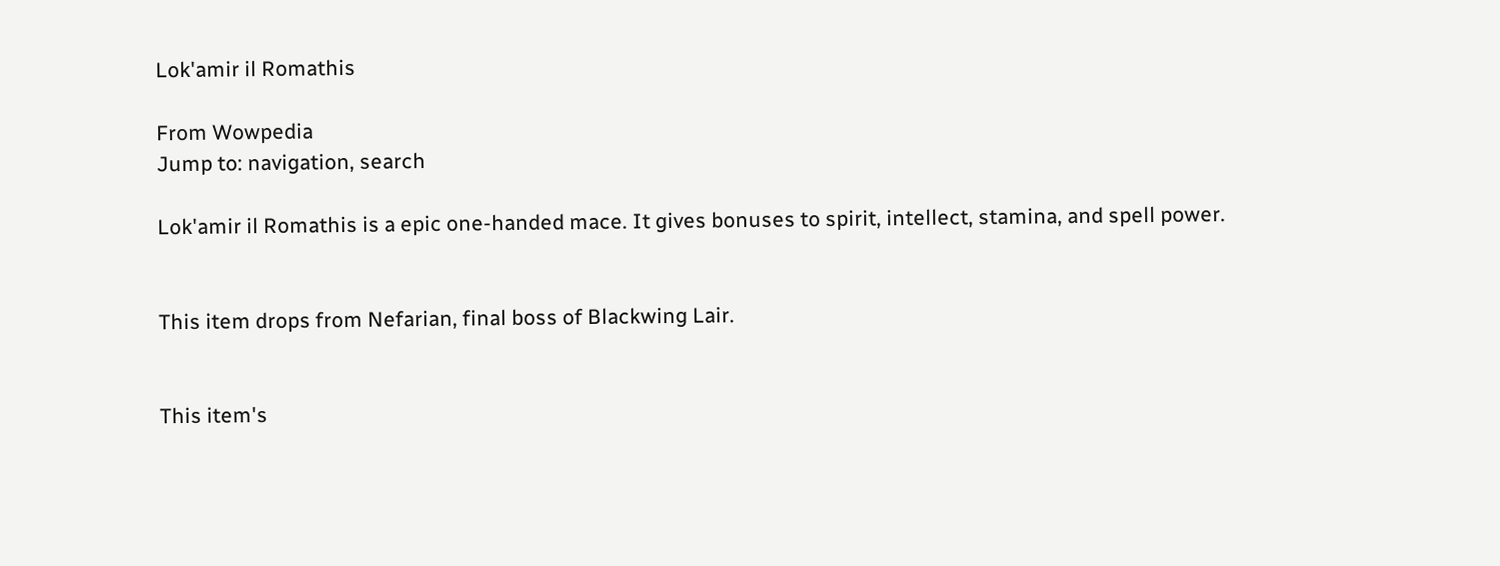Lok'amir il Romathis

From Wowpedia
Jump to: navigation, search

Lok'amir il Romathis is a epic one-handed mace. It gives bonuses to spirit, intellect, stamina, and spell power.


This item drops from Nefarian, final boss of Blackwing Lair.


This item's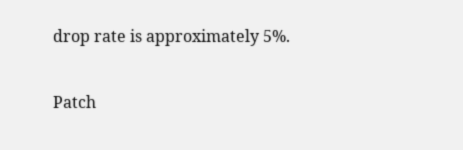drop rate is approximately 5%.

Patch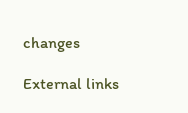changes

External links